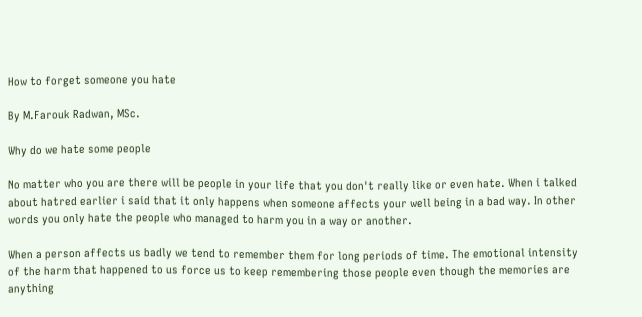How to forget someone you hate

By M.Farouk Radwan, MSc.

Why do we hate some people

No matter who you are there will be people in your life that you don't really like or even hate. When i talked about hatred earlier i said that it only happens when someone affects your well being in a bad way. In other words you only hate the people who managed to harm you in a way or another.

When a person affects us badly we tend to remember them for long periods of time. The emotional intensity of the harm that happened to us force us to keep remembering those people even though the memories are anything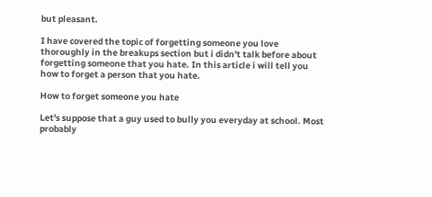but pleasant.

I have covered the topic of forgetting someone you love thoroughly in the breakups section but i didn't talk before about forgetting someone that you hate. In this article i will tell you how to forget a person that you hate.

How to forget someone you hate

Let's suppose that a guy used to bully you everyday at school. Most probably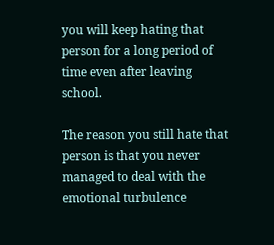you will keep hating that person for a long period of time even after leaving school.

The reason you still hate that person is that you never managed to deal with the emotional turbulence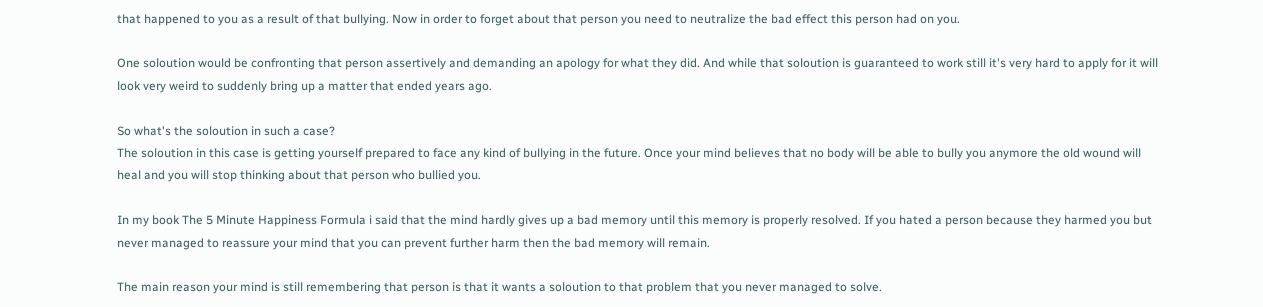that happened to you as a result of that bullying. Now in order to forget about that person you need to neutralize the bad effect this person had on you.

One soloution would be confronting that person assertively and demanding an apology for what they did. And while that soloution is guaranteed to work still it's very hard to apply for it will look very weird to suddenly bring up a matter that ended years ago.

So what's the soloution in such a case?
The soloution in this case is getting yourself prepared to face any kind of bullying in the future. Once your mind believes that no body will be able to bully you anymore the old wound will heal and you will stop thinking about that person who bullied you.

In my book The 5 Minute Happiness Formula i said that the mind hardly gives up a bad memory until this memory is properly resolved. If you hated a person because they harmed you but never managed to reassure your mind that you can prevent further harm then the bad memory will remain.

The main reason your mind is still remembering that person is that it wants a soloution to that problem that you never managed to solve.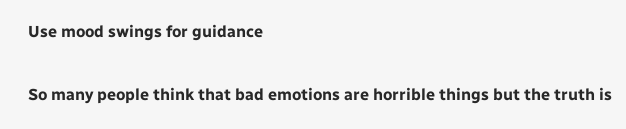Use mood swings for guidance

So many people think that bad emotions are horrible things but the truth is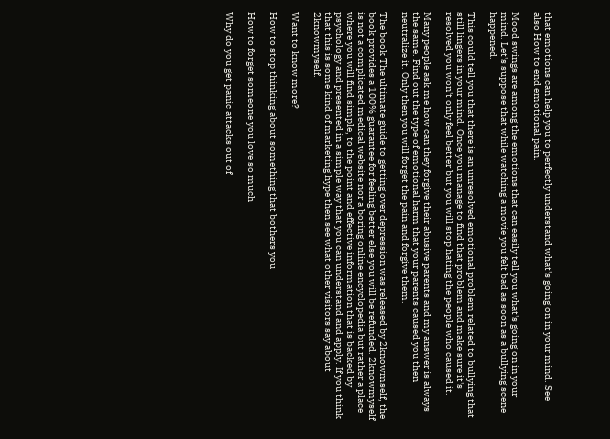that emotions can help you to perfectly understand what's going on in your mind. See also How to end emotional pain.

Mood swings are among the emotions that can easily tell you what's going on in your mind. Let's suppose that while watching a movie you felt bad as soon as a bullying scene happened.

This could tell you that there is an unresolved emotional problem related to bullying that still lingers in your mind. Once you manage to find that problem and make sure it's resolved you won't only feel better but you will stop hating the people who caused it.

Many people ask me how can they forgive their abusive parents and my answer is always the same. Find out the type of emotional harm that your parents caused you then neutralize it. Only then you will forget the pain and forgive them.

The book The ultimate guide to getting over depression was released by 2knowmself, the book provides a 100% guarantee for feeling better else you will be refunded. 2knowmyself is not a complicated medical website nor a boring online encyclopedia but rather a place where you will find simple, to the point and effective information that is backed by psychology and presented in a simple way that you can understand and apply. If you think that this is some kind of marketing hype then see what other visitors say about 2knowmyself.

Want to know more?

How to stop thinking about something that bothers you

How to forget someone you love so much

Why do you get panic attacks out of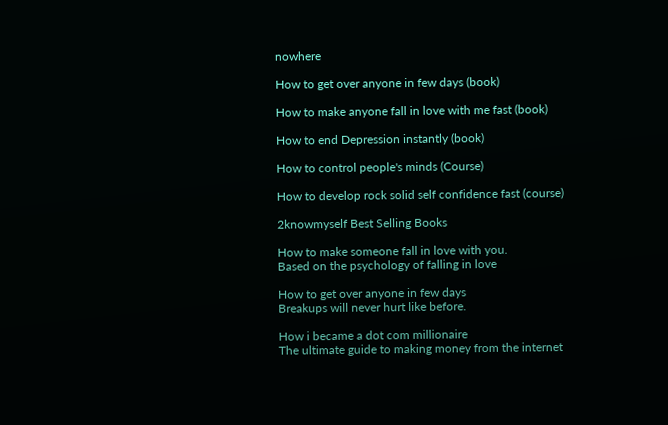nowhere

How to get over anyone in few days (book)

How to make anyone fall in love with me fast (book)

How to end Depression instantly (book)

How to control people's minds (Course)

How to develop rock solid self confidence fast (course)

2knowmyself Best Selling Books

How to make someone fall in love with you.
Based on the psychology of falling in love

How to get over anyone in few days
Breakups will never hurt like before.

How i became a dot com millionaire
The ultimate guide to making money from the internet